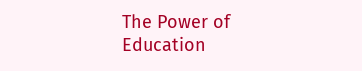The Power of Education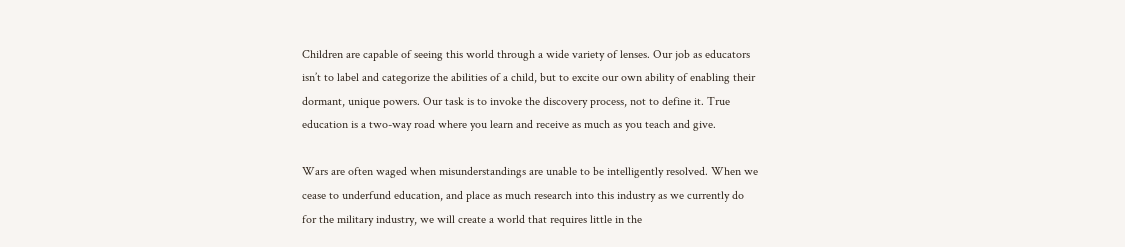Children are capable of seeing this world through a wide variety of lenses. Our job as educators isn’t to label and categorize the abilities of a child, but to excite our own ability of enabling their dormant, unique powers. Our task is to invoke the discovery process, not to define it. True education is a two-way road where you learn and receive as much as you teach and give.

Wars are often waged when misunderstandings are unable to be intelligently resolved. When we cease to underfund education, and place as much research into this industry as we currently do for the military industry, we will create a world that requires little in the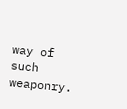way of such weaponry.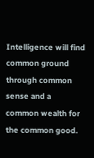Intelligence will find common ground through common sense and a common wealth for the common good.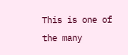This is one of the many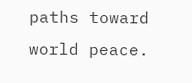paths toward world peace.